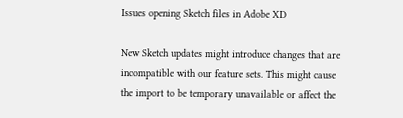Issues opening Sketch files in Adobe XD

New Sketch updates might introduce changes that are incompatible with our feature sets. This might cause the import to be temporary unavailable or affect the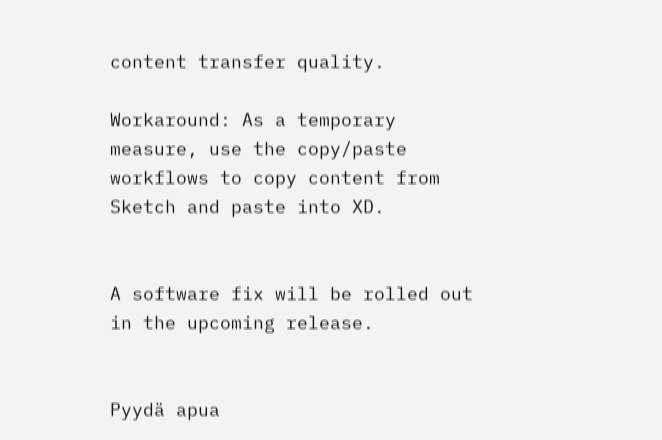content transfer quality.

Workaround: As a temporary measure, use the copy/paste workflows to copy content from Sketch and paste into XD.


A software fix will be rolled out in the upcoming release.


Pyydä apua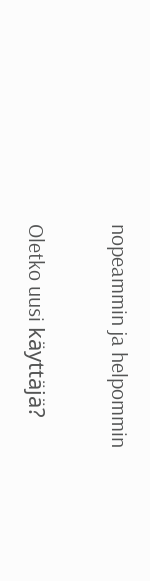nopeammin ja helpommin

Oletko uusi käyttäjä?